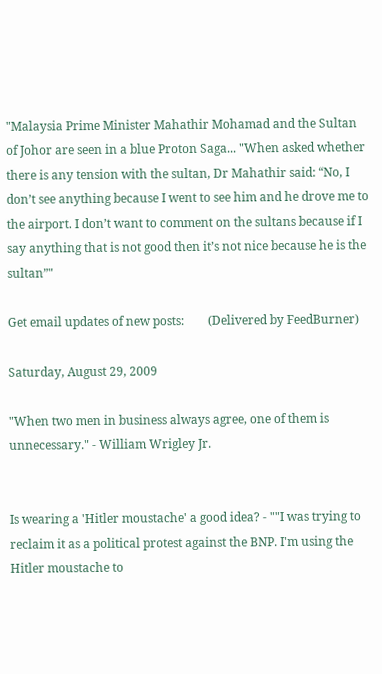"Malaysia Prime Minister Mahathir Mohamad and the Sultan of Johor are seen in a blue Proton Saga... "When asked whether there is any tension with the sultan, Dr Mahathir said: “No, I don’t see anything because I went to see him and he drove me to the airport. I don’t want to comment on the sultans because if I say anything that is not good then it’s not nice because he is the sultan”"

Get email updates of new posts:        (Delivered by FeedBurner)

Saturday, August 29, 2009

"When two men in business always agree, one of them is unnecessary." - William Wrigley Jr.


Is wearing a 'Hitler moustache' a good idea? - ""I was trying to reclaim it as a political protest against the BNP. I'm using the Hitler moustache to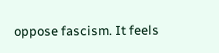oppose fascism. It feels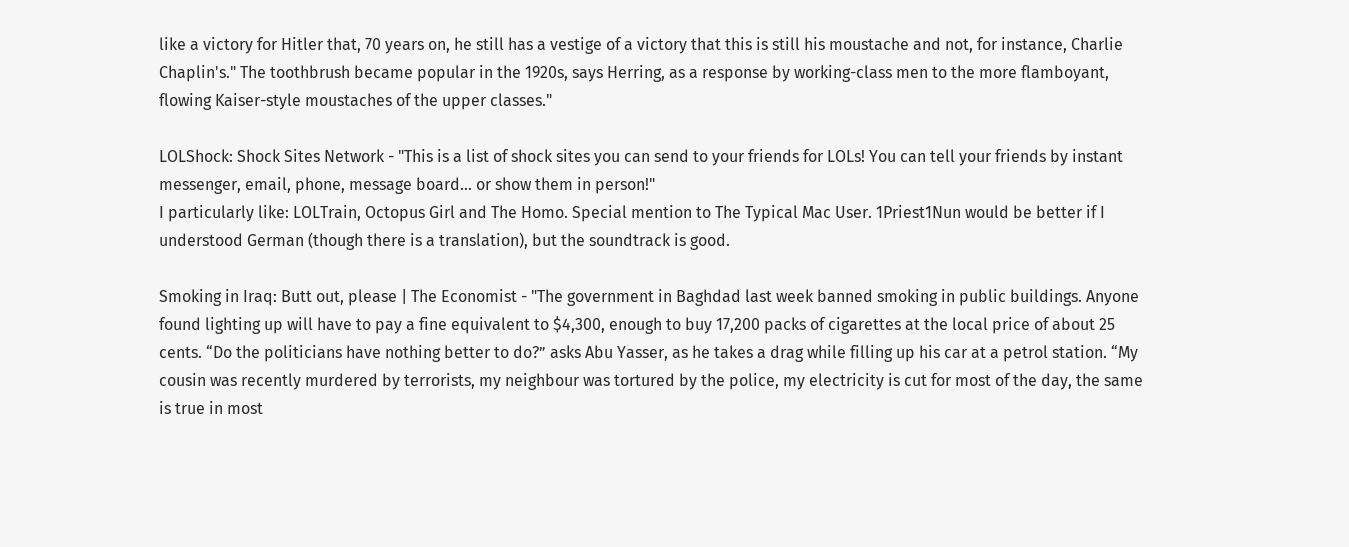like a victory for Hitler that, 70 years on, he still has a vestige of a victory that this is still his moustache and not, for instance, Charlie Chaplin's." The toothbrush became popular in the 1920s, says Herring, as a response by working-class men to the more flamboyant, flowing Kaiser-style moustaches of the upper classes."

LOLShock: Shock Sites Network - "This is a list of shock sites you can send to your friends for LOLs! You can tell your friends by instant messenger, email, phone, message board... or show them in person!"
I particularly like: LOLTrain, Octopus Girl and The Homo. Special mention to The Typical Mac User. 1Priest1Nun would be better if I understood German (though there is a translation), but the soundtrack is good.

Smoking in Iraq: Butt out, please | The Economist - "The government in Baghdad last week banned smoking in public buildings. Anyone found lighting up will have to pay a fine equivalent to $4,300, enough to buy 17,200 packs of cigarettes at the local price of about 25 cents. “Do the politicians have nothing better to do?” asks Abu Yasser, as he takes a drag while filling up his car at a petrol station. “My cousin was recently murdered by terrorists, my neighbour was tortured by the police, my electricity is cut for most of the day, the same is true in most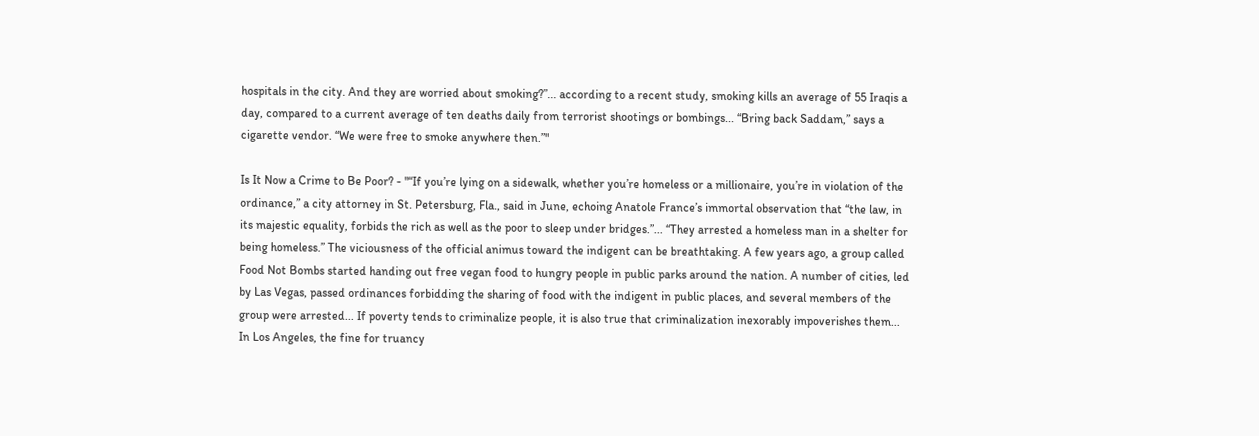hospitals in the city. And they are worried about smoking?”... according to a recent study, smoking kills an average of 55 Iraqis a day, compared to a current average of ten deaths daily from terrorist shootings or bombings... “Bring back Saddam,” says a cigarette vendor. “We were free to smoke anywhere then.”"

Is It Now a Crime to Be Poor? - "“If you’re lying on a sidewalk, whether you’re homeless or a millionaire, you’re in violation of the ordinance,” a city attorney in St. Petersburg, Fla., said in June, echoing Anatole France’s immortal observation that “the law, in its majestic equality, forbids the rich as well as the poor to sleep under bridges.”... “They arrested a homeless man in a shelter for being homeless.” The viciousness of the official animus toward the indigent can be breathtaking. A few years ago, a group called Food Not Bombs started handing out free vegan food to hungry people in public parks around the nation. A number of cities, led by Las Vegas, passed ordinances forbidding the sharing of food with the indigent in public places, and several members of the group were arrested... If poverty tends to criminalize people, it is also true that criminalization inexorably impoverishes them... In Los Angeles, the fine for truancy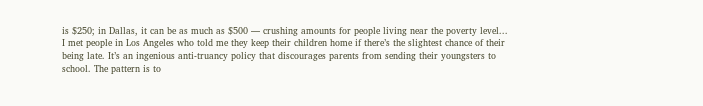is $250; in Dallas, it can be as much as $500 — crushing amounts for people living near the poverty level... I met people in Los Angeles who told me they keep their children home if there’s the slightest chance of their being late. It’s an ingenious anti-truancy policy that discourages parents from sending their youngsters to school. The pattern is to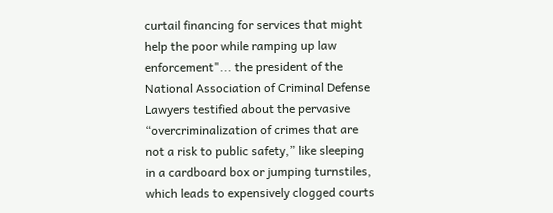curtail financing for services that might help the poor while ramping up law enforcement"... the president of the National Association of Criminal Defense Lawyers testified about the pervasive “overcriminalization of crimes that are not a risk to public safety,” like sleeping in a cardboard box or jumping turnstiles, which leads to expensively clogged courts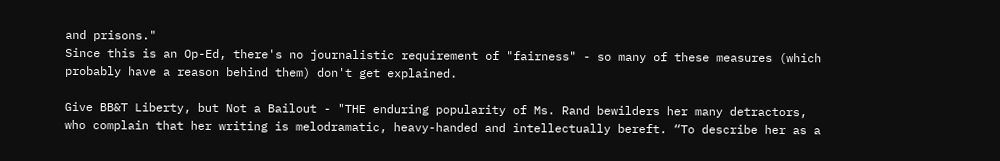and prisons."
Since this is an Op-Ed, there's no journalistic requirement of "fairness" - so many of these measures (which probably have a reason behind them) don't get explained.

Give BB&T Liberty, but Not a Bailout - "THE enduring popularity of Ms. Rand bewilders her many detractors, who complain that her writing is melodramatic, heavy-handed and intellectually bereft. “To describe her as a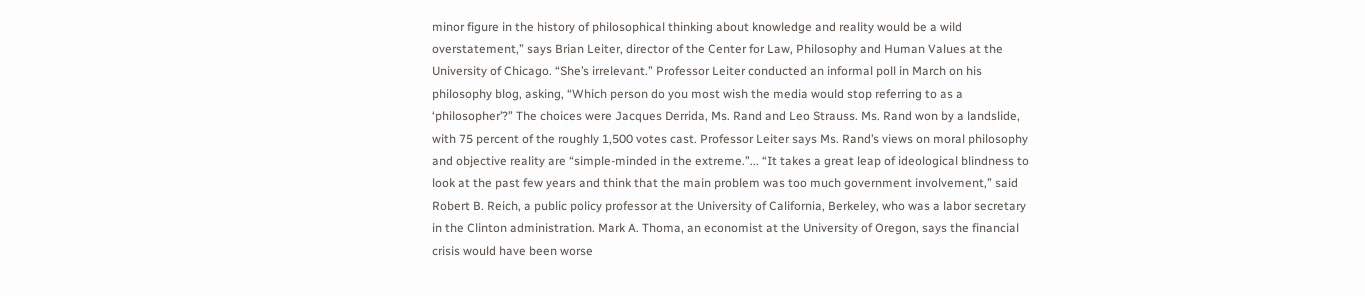minor figure in the history of philosophical thinking about knowledge and reality would be a wild overstatement,” says Brian Leiter, director of the Center for Law, Philosophy and Human Values at the University of Chicago. “She’s irrelevant.” Professor Leiter conducted an informal poll in March on his philosophy blog, asking, “Which person do you most wish the media would stop referring to as a ‘philosopher’?” The choices were Jacques Derrida, Ms. Rand and Leo Strauss. Ms. Rand won by a landslide, with 75 percent of the roughly 1,500 votes cast. Professor Leiter says Ms. Rand’s views on moral philosophy and objective reality are “simple-minded in the extreme.”... “It takes a great leap of ideological blindness to look at the past few years and think that the main problem was too much government involvement,” said Robert B. Reich, a public policy professor at the University of California, Berkeley, who was a labor secretary in the Clinton administration. Mark A. Thoma, an economist at the University of Oregon, says the financial crisis would have been worse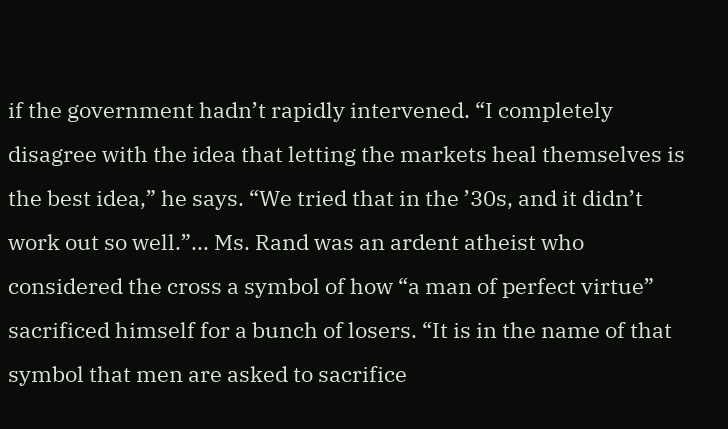if the government hadn’t rapidly intervened. “I completely disagree with the idea that letting the markets heal themselves is the best idea,” he says. “We tried that in the ’30s, and it didn’t work out so well.”... Ms. Rand was an ardent atheist who considered the cross a symbol of how “a man of perfect virtue” sacrificed himself for a bunch of losers. “It is in the name of that symbol that men are asked to sacrifice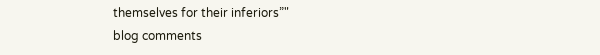themselves for their inferiors”"
blog comments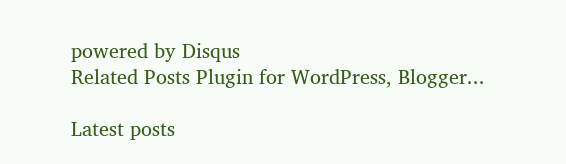powered by Disqus
Related Posts Plugin for WordPress, Blogger...

Latest posts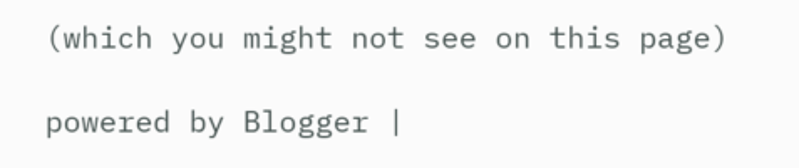(which you might not see on this page)

powered by Blogger |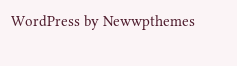WordPress by Newwpthemes